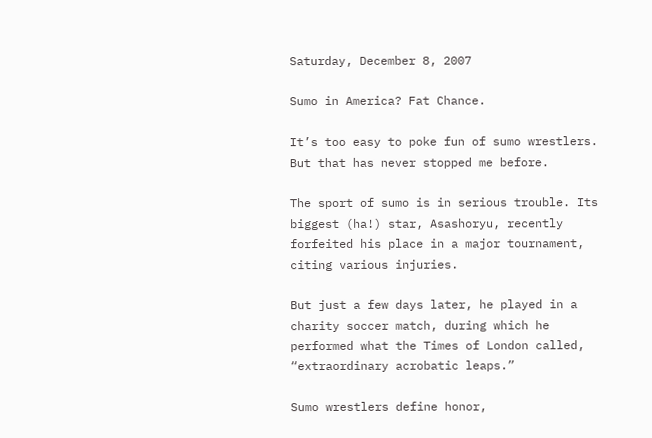Saturday, December 8, 2007

Sumo in America? Fat Chance.

It’s too easy to poke fun of sumo wrestlers. But that has never stopped me before.

The sport of sumo is in serious trouble. Its biggest (ha!) star, Asashoryu, recently forfeited his place in a major tournament, citing various injuries.

But just a few days later, he played in a charity soccer match, during which he performed what the Times of London called, “extraordinary acrobatic leaps.”

Sumo wrestlers define honor,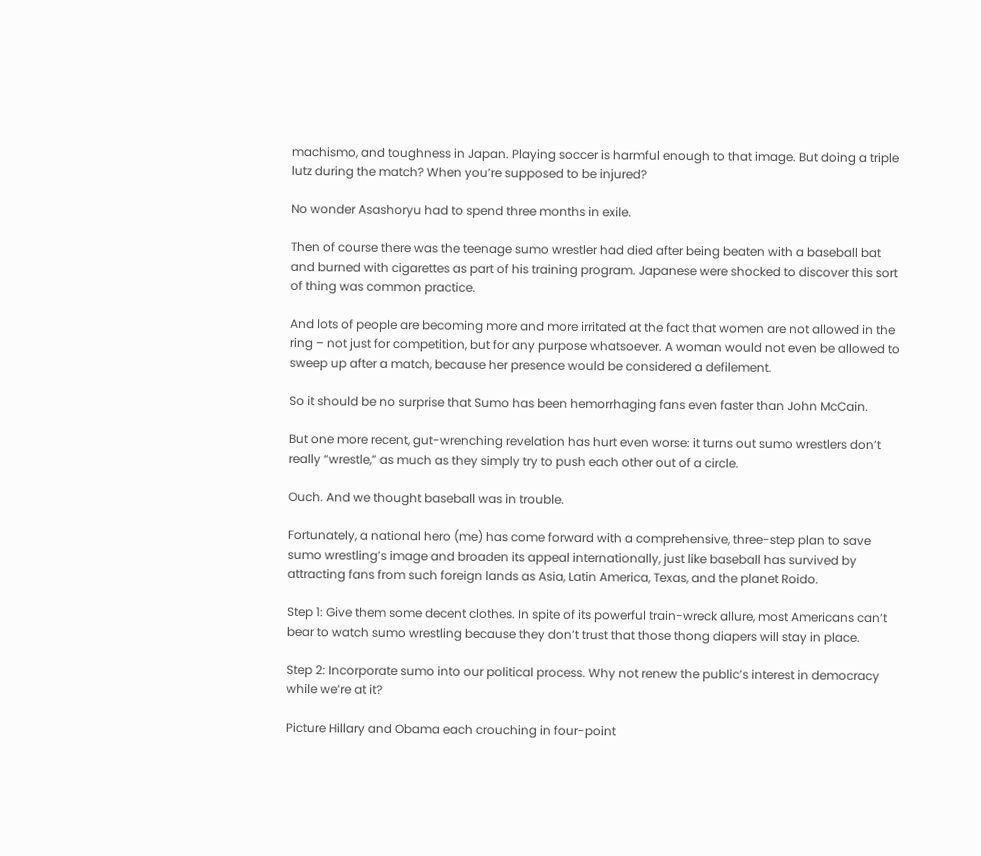machismo, and toughness in Japan. Playing soccer is harmful enough to that image. But doing a triple lutz during the match? When you’re supposed to be injured?

No wonder Asashoryu had to spend three months in exile.

Then of course there was the teenage sumo wrestler had died after being beaten with a baseball bat and burned with cigarettes as part of his training program. Japanese were shocked to discover this sort of thing was common practice.

And lots of people are becoming more and more irritated at the fact that women are not allowed in the ring – not just for competition, but for any purpose whatsoever. A woman would not even be allowed to sweep up after a match, because her presence would be considered a defilement.

So it should be no surprise that Sumo has been hemorrhaging fans even faster than John McCain.

But one more recent, gut-wrenching revelation has hurt even worse: it turns out sumo wrestlers don’t really “wrestle,” as much as they simply try to push each other out of a circle.

Ouch. And we thought baseball was in trouble.

Fortunately, a national hero (me) has come forward with a comprehensive, three-step plan to save sumo wrestling’s image and broaden its appeal internationally, just like baseball has survived by attracting fans from such foreign lands as Asia, Latin America, Texas, and the planet Roido.

Step 1: Give them some decent clothes. In spite of its powerful train-wreck allure, most Americans can’t bear to watch sumo wrestling because they don’t trust that those thong diapers will stay in place.

Step 2: Incorporate sumo into our political process. Why not renew the public’s interest in democracy while we’re at it?

Picture Hillary and Obama each crouching in four-point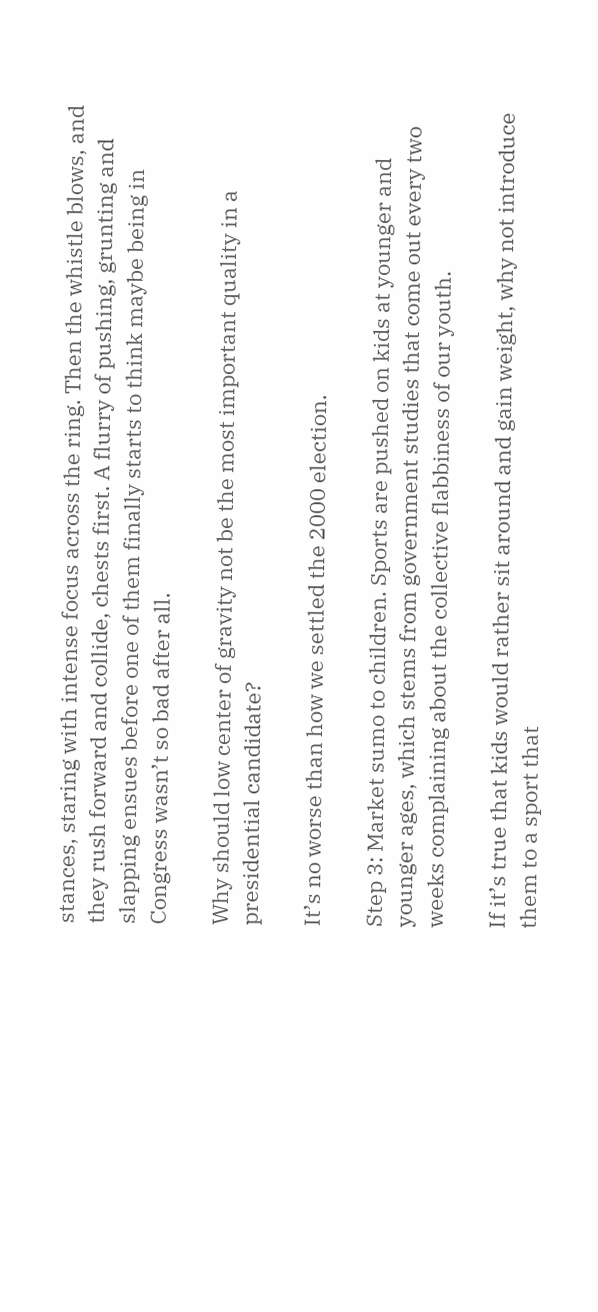stances, staring with intense focus across the ring. Then the whistle blows, and they rush forward and collide, chests first. A flurry of pushing, grunting and slapping ensues before one of them finally starts to think maybe being in Congress wasn’t so bad after all.

Why should low center of gravity not be the most important quality in a presidential candidate?

It’s no worse than how we settled the 2000 election.

Step 3: Market sumo to children. Sports are pushed on kids at younger and younger ages, which stems from government studies that come out every two weeks complaining about the collective flabbiness of our youth.

If it’s true that kids would rather sit around and gain weight, why not introduce them to a sport that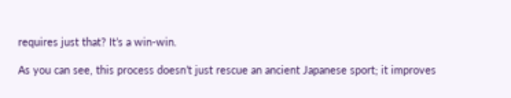requires just that? It’s a win-win.

As you can see, this process doesn’t just rescue an ancient Japanese sport; it improves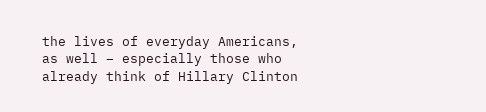the lives of everyday Americans, as well – especially those who already think of Hillary Clinton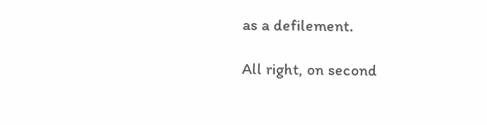as a defilement.

All right, on second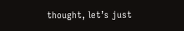thought, let’s just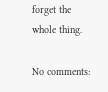forget the whole thing.

No comments: